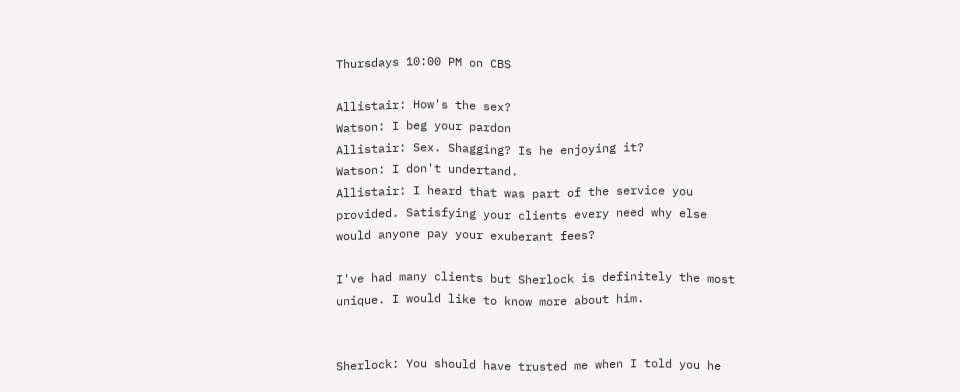Thursdays 10:00 PM on CBS

Allistair: How's the sex?
Watson: I beg your pardon
Allistair: Sex. Shagging? Is he enjoying it?
Watson: I don't undertand.
Allistair: I heard that was part of the service you provided. Satisfying your clients every need why else would anyone pay your exuberant fees?

I've had many clients but Sherlock is definitely the most unique. I would like to know more about him.


Sherlock: You should have trusted me when I told you he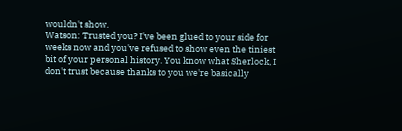wouldn't show.
Watson: Trusted you? I've been glued to your side for weeks now and you've refused to show even the tiniest bit of your personal history. You know what Sherlock, I don't trust because thanks to you we're basically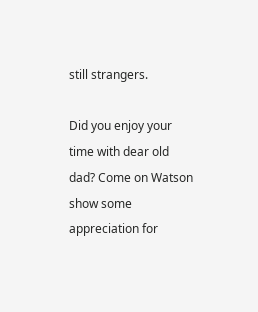still strangers.

Did you enjoy your time with dear old dad? Come on Watson show some appreciation for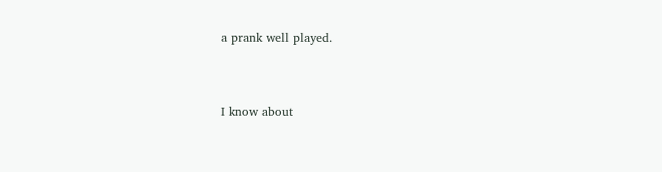a prank well played.


I know about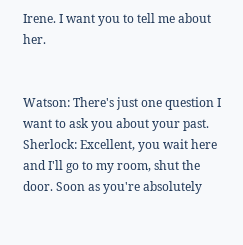Irene. I want you to tell me about her.


Watson: There's just one question I want to ask you about your past.
Sherlock: Excellent, you wait here and I'll go to my room, shut the door. Soon as you're absolutely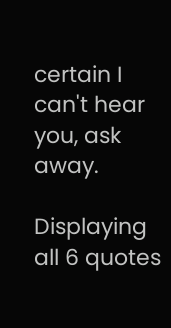certain I can't hear you, ask away.

Displaying all 6 quotes